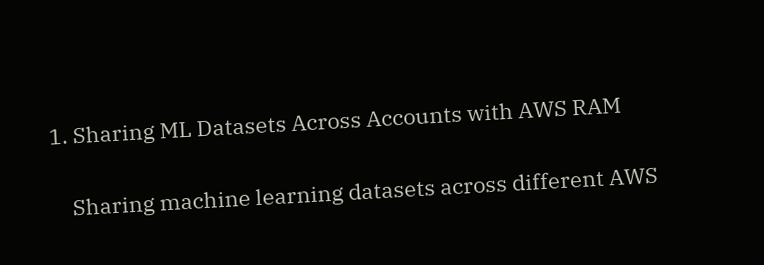1. Sharing ML Datasets Across Accounts with AWS RAM


    Sharing machine learning datasets across different AWS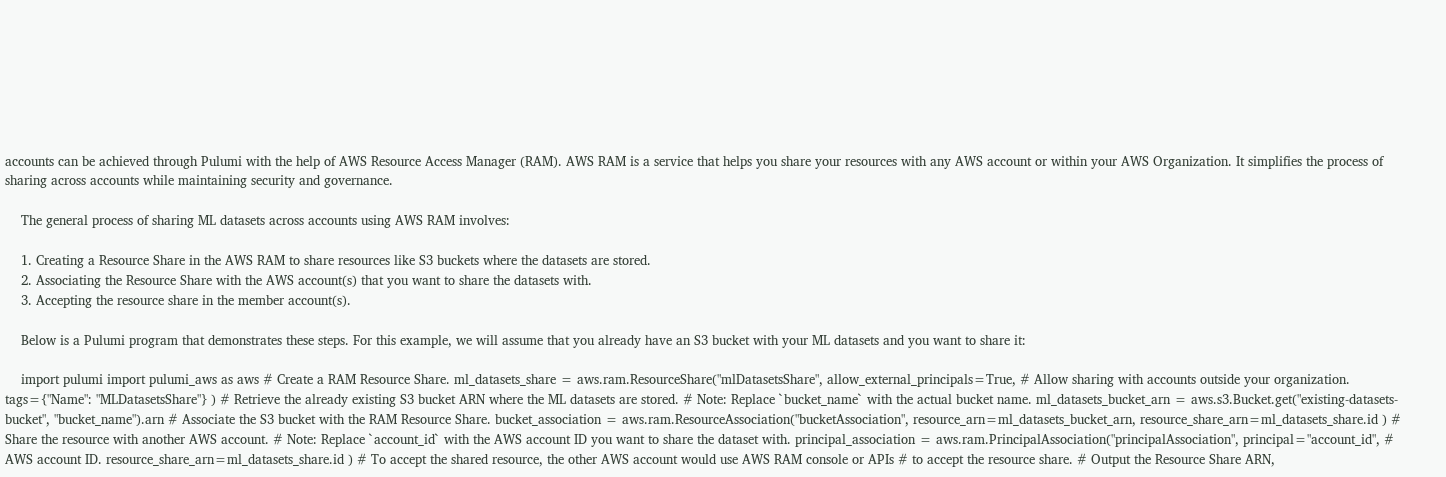accounts can be achieved through Pulumi with the help of AWS Resource Access Manager (RAM). AWS RAM is a service that helps you share your resources with any AWS account or within your AWS Organization. It simplifies the process of sharing across accounts while maintaining security and governance.

    The general process of sharing ML datasets across accounts using AWS RAM involves:

    1. Creating a Resource Share in the AWS RAM to share resources like S3 buckets where the datasets are stored.
    2. Associating the Resource Share with the AWS account(s) that you want to share the datasets with.
    3. Accepting the resource share in the member account(s).

    Below is a Pulumi program that demonstrates these steps. For this example, we will assume that you already have an S3 bucket with your ML datasets and you want to share it:

    import pulumi import pulumi_aws as aws # Create a RAM Resource Share. ml_datasets_share = aws.ram.ResourceShare("mlDatasetsShare", allow_external_principals=True, # Allow sharing with accounts outside your organization. tags={"Name": "MLDatasetsShare"} ) # Retrieve the already existing S3 bucket ARN where the ML datasets are stored. # Note: Replace `bucket_name` with the actual bucket name. ml_datasets_bucket_arn = aws.s3.Bucket.get("existing-datasets-bucket", "bucket_name").arn # Associate the S3 bucket with the RAM Resource Share. bucket_association = aws.ram.ResourceAssociation("bucketAssociation", resource_arn=ml_datasets_bucket_arn, resource_share_arn=ml_datasets_share.id ) # Share the resource with another AWS account. # Note: Replace `account_id` with the AWS account ID you want to share the dataset with. principal_association = aws.ram.PrincipalAssociation("principalAssociation", principal="account_id", # AWS account ID. resource_share_arn=ml_datasets_share.id ) # To accept the shared resource, the other AWS account would use AWS RAM console or APIs # to accept the resource share. # Output the Resource Share ARN,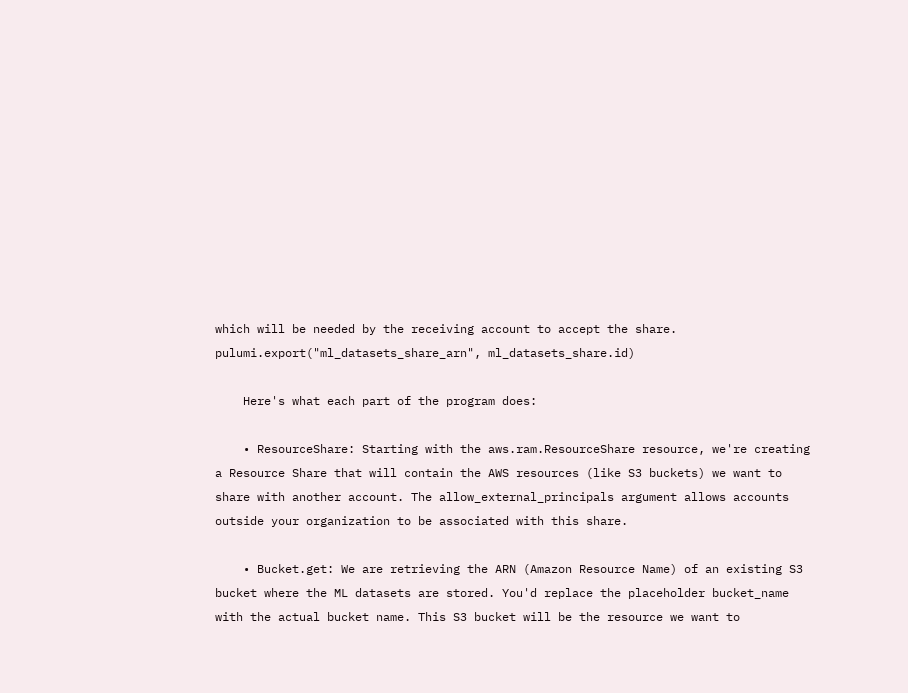which will be needed by the receiving account to accept the share. pulumi.export("ml_datasets_share_arn", ml_datasets_share.id)

    Here's what each part of the program does:

    • ResourceShare: Starting with the aws.ram.ResourceShare resource, we're creating a Resource Share that will contain the AWS resources (like S3 buckets) we want to share with another account. The allow_external_principals argument allows accounts outside your organization to be associated with this share.

    • Bucket.get: We are retrieving the ARN (Amazon Resource Name) of an existing S3 bucket where the ML datasets are stored. You'd replace the placeholder bucket_name with the actual bucket name. This S3 bucket will be the resource we want to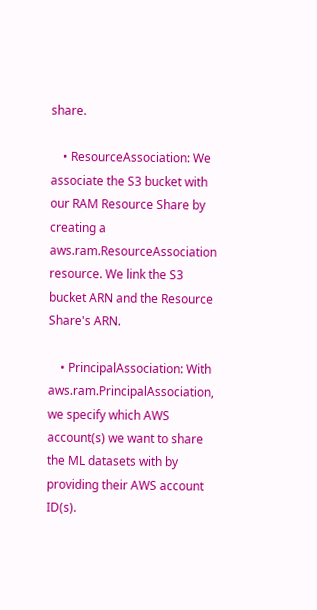share.

    • ResourceAssociation: We associate the S3 bucket with our RAM Resource Share by creating a aws.ram.ResourceAssociation resource. We link the S3 bucket ARN and the Resource Share's ARN.

    • PrincipalAssociation: With aws.ram.PrincipalAssociation, we specify which AWS account(s) we want to share the ML datasets with by providing their AWS account ID(s).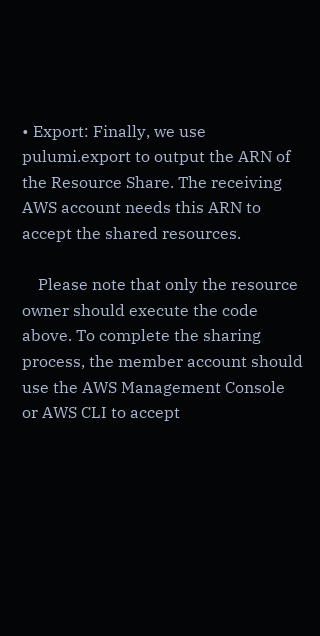• Export: Finally, we use pulumi.export to output the ARN of the Resource Share. The receiving AWS account needs this ARN to accept the shared resources.

    Please note that only the resource owner should execute the code above. To complete the sharing process, the member account should use the AWS Management Console or AWS CLI to accept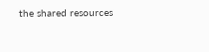the shared resources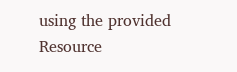using the provided Resource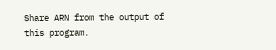Share ARN from the output of this program.